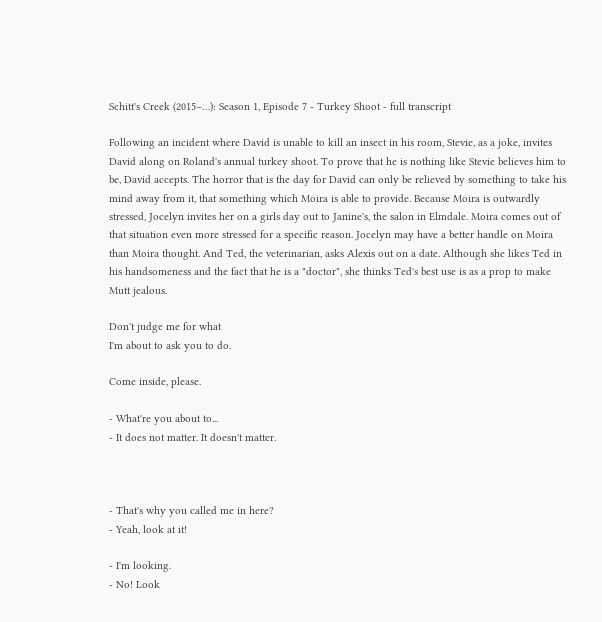Schitt's Creek (2015–…): Season 1, Episode 7 - Turkey Shoot - full transcript

Following an incident where David is unable to kill an insect in his room, Stevie, as a joke, invites David along on Roland's annual turkey shoot. To prove that he is nothing like Stevie believes him to be, David accepts. The horror that is the day for David can only be relieved by something to take his mind away from it, that something which Moira is able to provide. Because Moira is outwardly stressed, Jocelyn invites her on a girls day out to Janine's, the salon in Elmdale. Moira comes out of that situation even more stressed for a specific reason. Jocelyn may have a better handle on Moira than Moira thought. And Ted, the veterinarian, asks Alexis out on a date. Although she likes Ted in his handsomeness and the fact that he is a "doctor", she thinks Ted's best use is as a prop to make Mutt jealous.

Don't judge me for what
I'm about to ask you to do.

Come inside, please.

- What're you about to...
- It does not matter. It doesn't matter.



- That's why you called me in here?
- Yeah, look at it!

- I'm looking.
- No! Look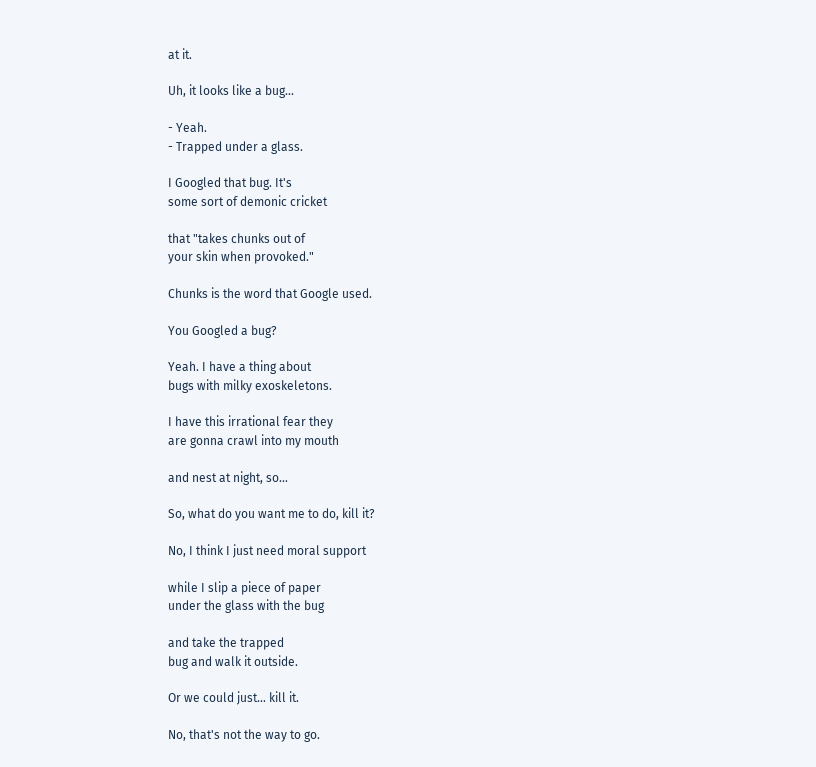at it.

Uh, it looks like a bug...

- Yeah.
- Trapped under a glass.

I Googled that bug. It's
some sort of demonic cricket

that "takes chunks out of
your skin when provoked."

Chunks is the word that Google used.

You Googled a bug?

Yeah. I have a thing about
bugs with milky exoskeletons.

I have this irrational fear they
are gonna crawl into my mouth

and nest at night, so...

So, what do you want me to do, kill it?

No, I think I just need moral support

while I slip a piece of paper
under the glass with the bug

and take the trapped
bug and walk it outside.

Or we could just... kill it.

No, that's not the way to go.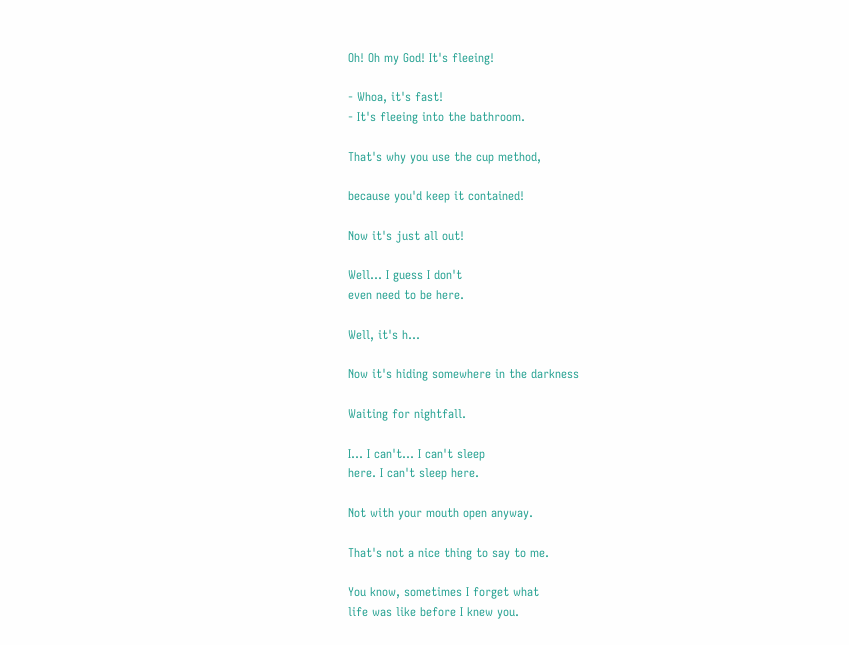Oh! Oh my God! It's fleeing!

- Whoa, it's fast!
- It's fleeing into the bathroom.

That's why you use the cup method,

because you'd keep it contained!

Now it's just all out!

Well... I guess I don't
even need to be here.

Well, it's h...

Now it's hiding somewhere in the darkness

Waiting for nightfall.

I... I can't... I can't sleep
here. I can't sleep here.

Not with your mouth open anyway.

That's not a nice thing to say to me.

You know, sometimes I forget what
life was like before I knew you.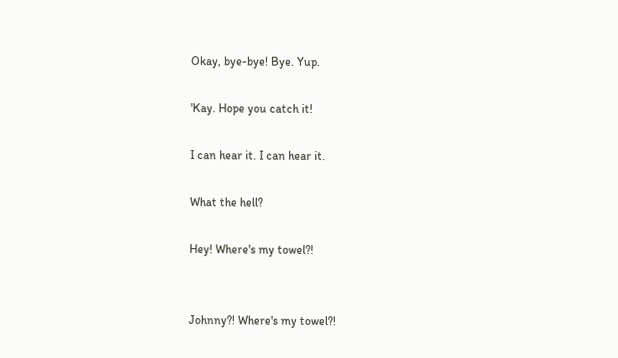Okay, bye-bye! Bye. Yup.

'Kay. Hope you catch it!

I can hear it. I can hear it.

What the hell?

Hey! Where's my towel?!


Johnny?! Where's my towel?!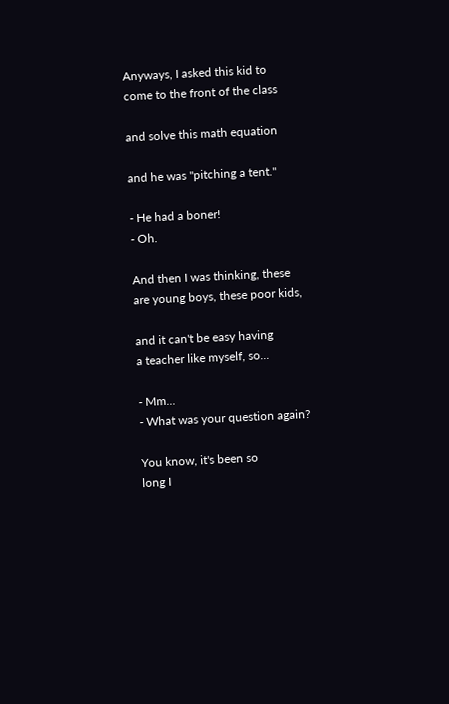Anyways, I asked this kid to
come to the front of the class

and solve this math equation

and he was "pitching a tent."

- He had a boner!
- Oh.

And then I was thinking, these
are young boys, these poor kids,

and it can't be easy having
a teacher like myself, so...

- Mm...
- What was your question again?

You know, it's been so
long I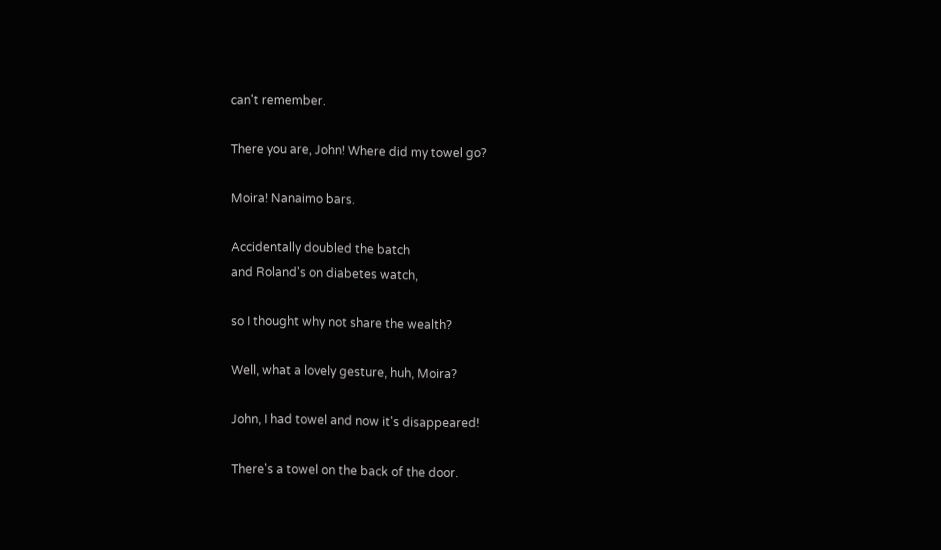can't remember.

There you are, John! Where did my towel go?

Moira! Nanaimo bars.

Accidentally doubled the batch
and Roland's on diabetes watch,

so I thought why not share the wealth?

Well, what a lovely gesture, huh, Moira?

John, I had towel and now it's disappeared!

There's a towel on the back of the door.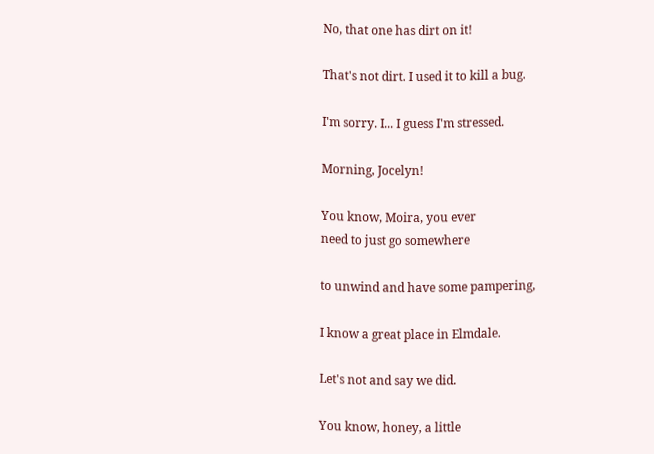No, that one has dirt on it!

That's not dirt. I used it to kill a bug.

I'm sorry. I... I guess I'm stressed.

Morning, Jocelyn!

You know, Moira, you ever
need to just go somewhere

to unwind and have some pampering,

I know a great place in Elmdale.

Let's not and say we did.

You know, honey, a little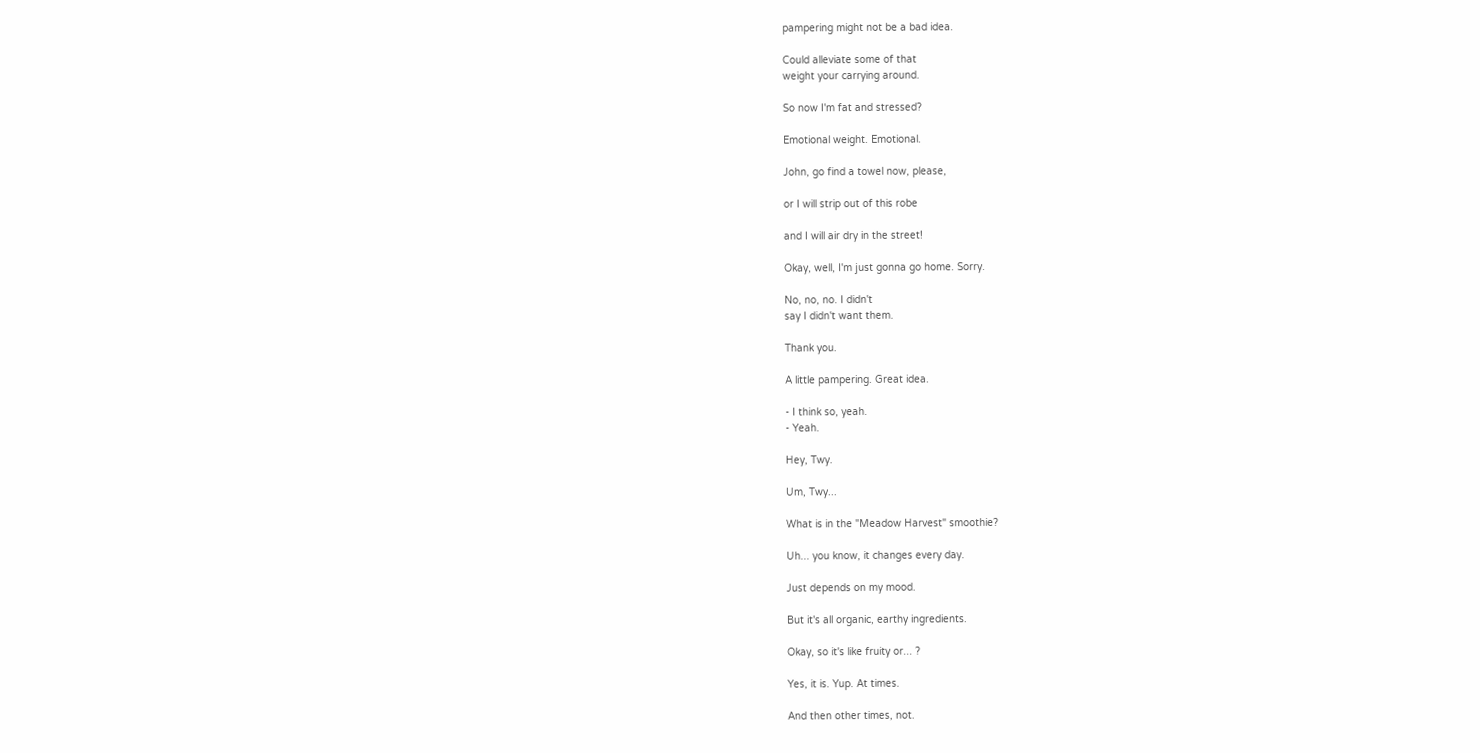pampering might not be a bad idea.

Could alleviate some of that
weight your carrying around.

So now I'm fat and stressed?

Emotional weight. Emotional.

John, go find a towel now, please,

or I will strip out of this robe

and I will air dry in the street!

Okay, well, I'm just gonna go home. Sorry.

No, no, no. I didn't
say I didn't want them.

Thank you.

A little pampering. Great idea.

- I think so, yeah.
- Yeah.

Hey, Twy.

Um, Twy...

What is in the "Meadow Harvest" smoothie?

Uh... you know, it changes every day.

Just depends on my mood.

But it's all organic, earthy ingredients.

Okay, so it's like fruity or... ?

Yes, it is. Yup. At times.

And then other times, not.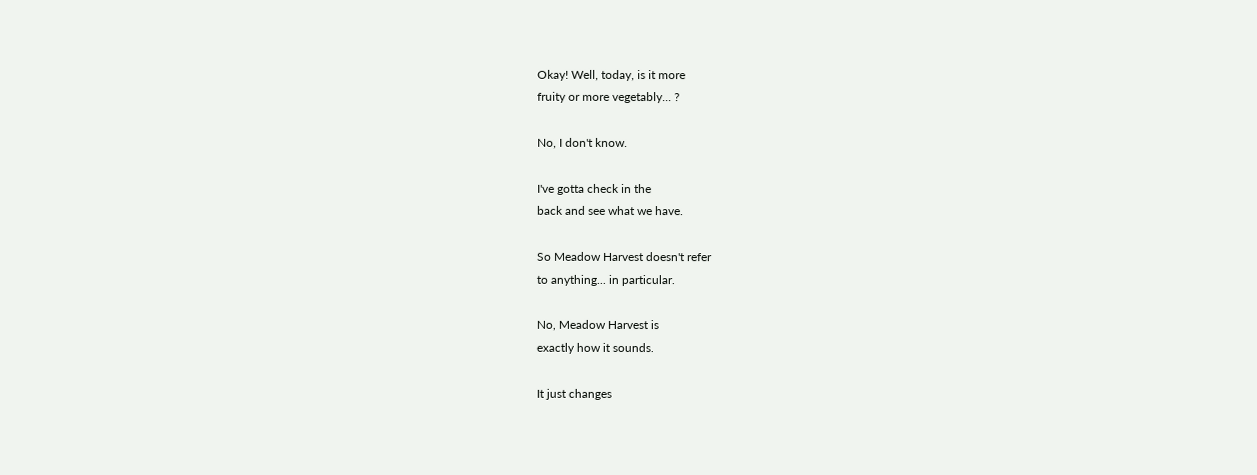Okay! Well, today, is it more
fruity or more vegetably... ?

No, I don't know.

I've gotta check in the
back and see what we have.

So Meadow Harvest doesn't refer
to anything... in particular.

No, Meadow Harvest is
exactly how it sounds.

It just changes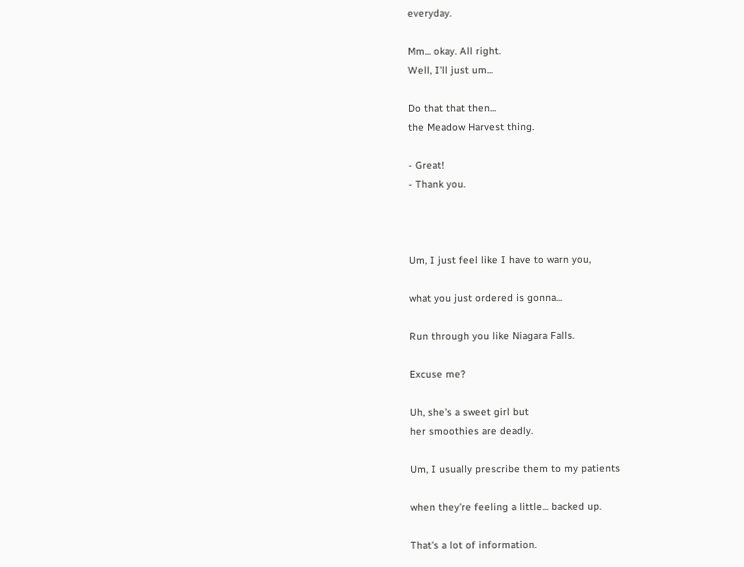everyday.

Mm... okay. All right.
Well, I'll just um...

Do that that then...
the Meadow Harvest thing.

- Great!
- Thank you.



Um, I just feel like I have to warn you,

what you just ordered is gonna...

Run through you like Niagara Falls.

Excuse me?

Uh, she's a sweet girl but
her smoothies are deadly.

Um, I usually prescribe them to my patients

when they're feeling a little... backed up.

That's a lot of information.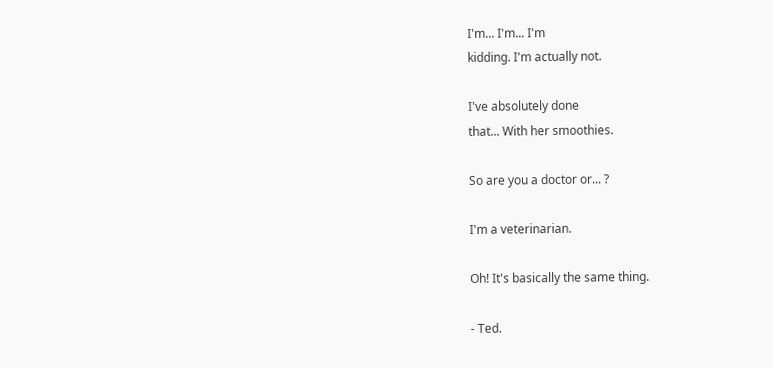I'm... I'm... I'm
kidding. I'm actually not.

I've absolutely done
that... With her smoothies.

So are you a doctor or... ?

I'm a veterinarian.

Oh! It's basically the same thing.

- Ted.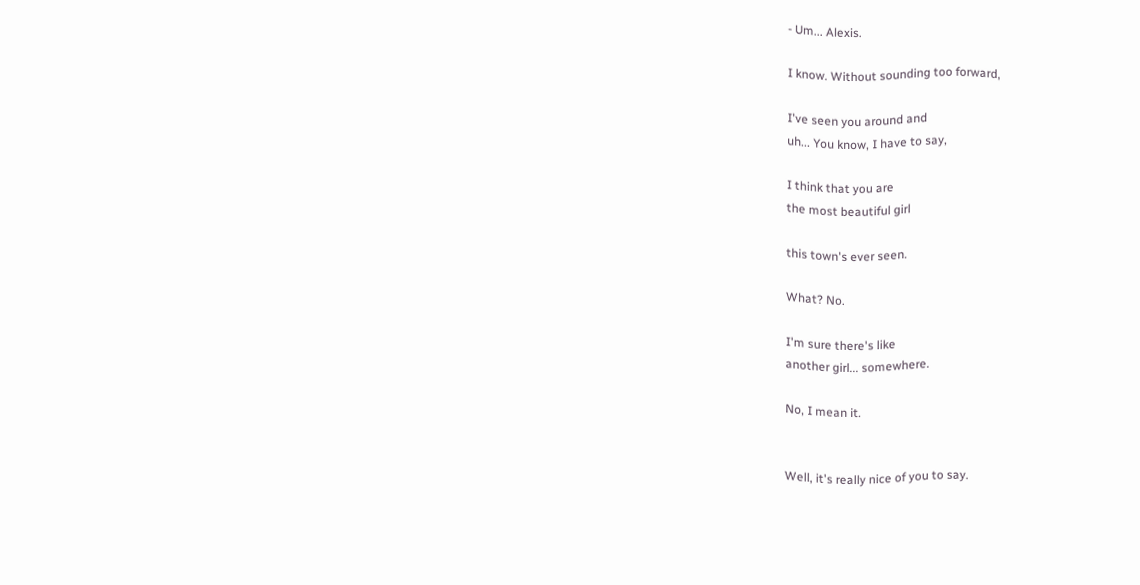- Um... Alexis.

I know. Without sounding too forward,

I've seen you around and
uh... You know, I have to say,

I think that you are
the most beautiful girl

this town's ever seen.

What? No.

I'm sure there's like
another girl... somewhere.

No, I mean it.


Well, it's really nice of you to say.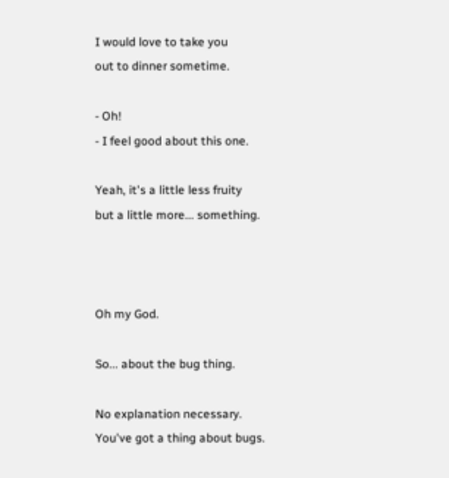I would love to take you
out to dinner sometime.

- Oh!
- I feel good about this one.

Yeah, it's a little less fruity
but a little more... something.



Oh my God.

So... about the bug thing.

No explanation necessary.
You've got a thing about bugs.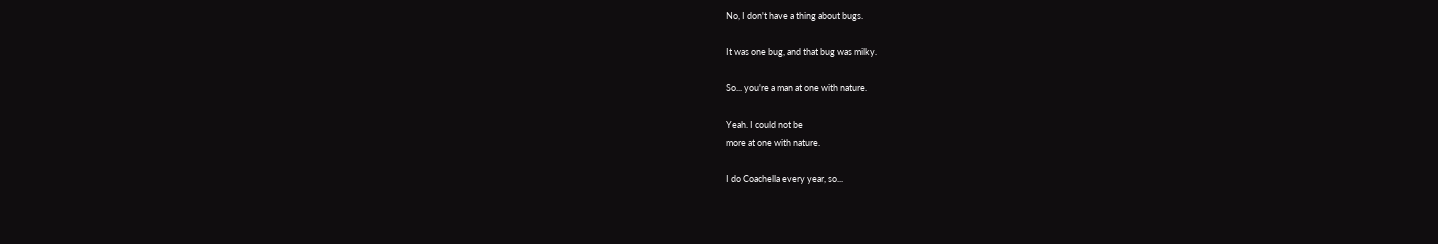No, I don't have a thing about bugs.

It was one bug, and that bug was milky.

So... you're a man at one with nature.

Yeah. I could not be
more at one with nature.

I do Coachella every year, so...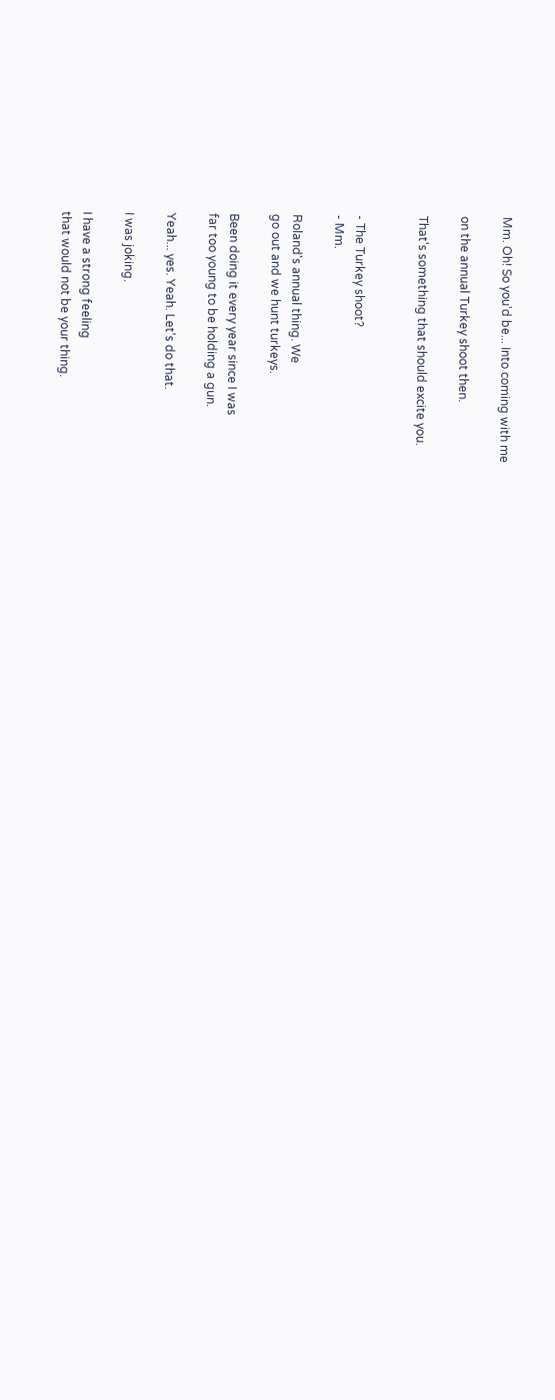Mm. Oh! So you'd be... Into coming with me

on the annual Turkey shoot then.

That's something that should excite you.


- The Turkey shoot?
- Mm.

Roland's annual thing. We
go out and we hunt turkeys.

Been doing it every year since I was
far too young to be holding a gun.

Yeah... yes. Yeah. Let's do that.

I was joking.

I have a strong feeling
that would not be your thing.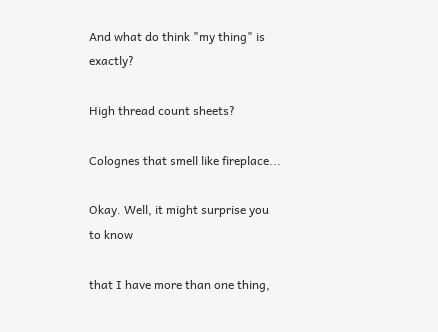And what do think "my thing" is exactly?

High thread count sheets?

Colognes that smell like fireplace...

Okay. Well, it might surprise you to know

that I have more than one thing,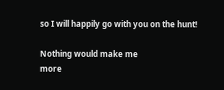so I will happily go with you on the hunt!

Nothing would make me
more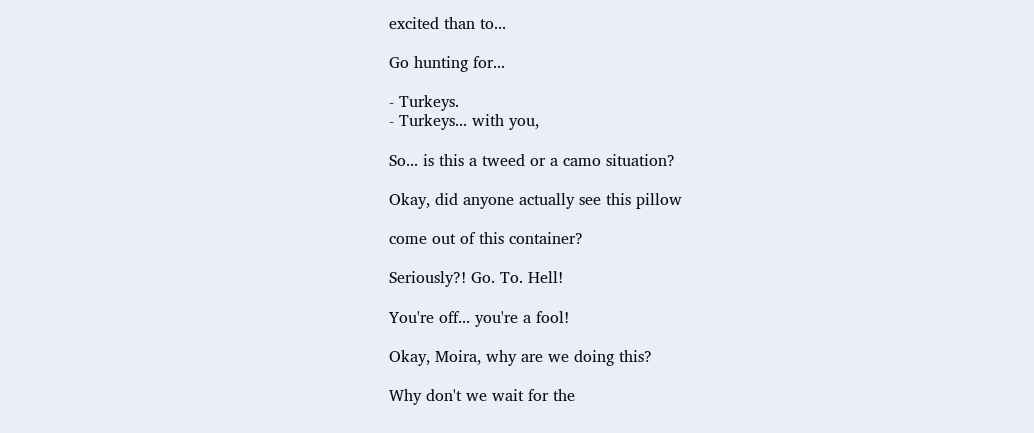excited than to...

Go hunting for...

- Turkeys.
- Turkeys... with you,

So... is this a tweed or a camo situation?

Okay, did anyone actually see this pillow

come out of this container?

Seriously?! Go. To. Hell!

You're off... you're a fool!

Okay, Moira, why are we doing this?

Why don't we wait for the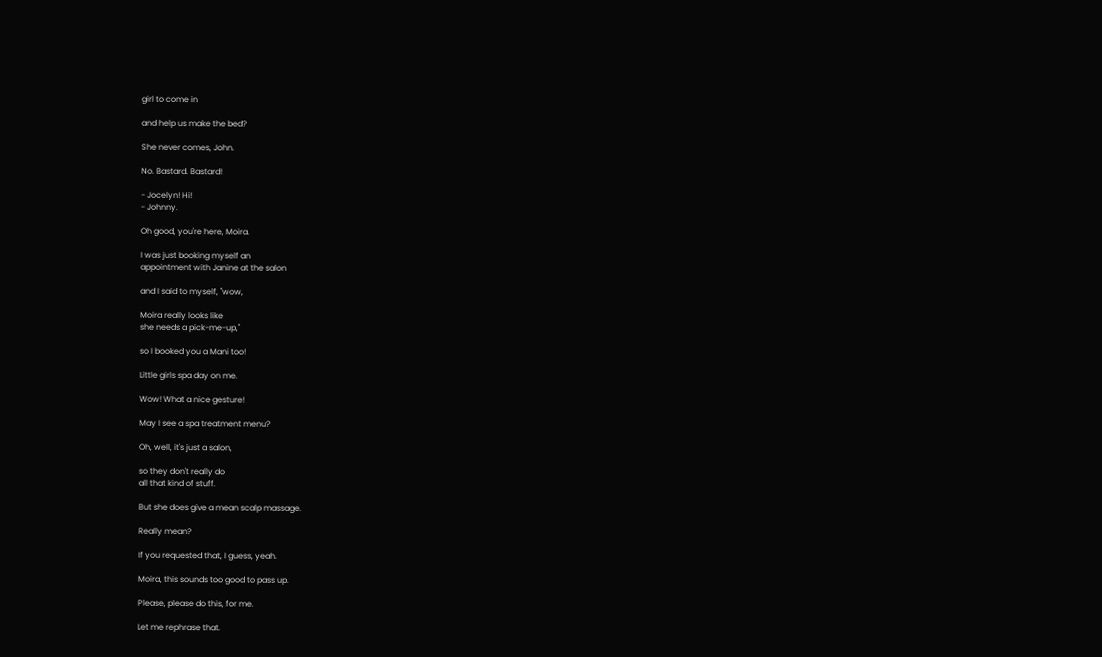girl to come in

and help us make the bed?

She never comes, John.

No. Bastard. Bastard!

- Jocelyn! Hi!
- Johnny.

Oh good, you're here, Moira.

I was just booking myself an
appointment with Janine at the salon

and I said to myself, "wow,

Moira really looks like
she needs a pick-me-up,"

so I booked you a Mani too!

Little girls spa day on me.

Wow! What a nice gesture!

May I see a spa treatment menu?

Oh, well, it's just a salon,

so they don't really do
all that kind of stuff.

But she does give a mean scalp massage.

Really mean?

If you requested that, I guess, yeah.

Moira, this sounds too good to pass up.

Please, please do this, for me.

Let me rephrase that.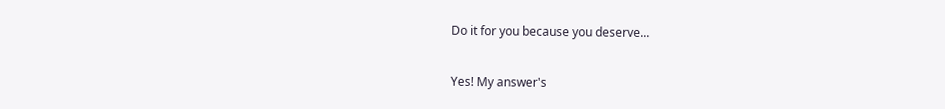Do it for you because you deserve...

Yes! My answer's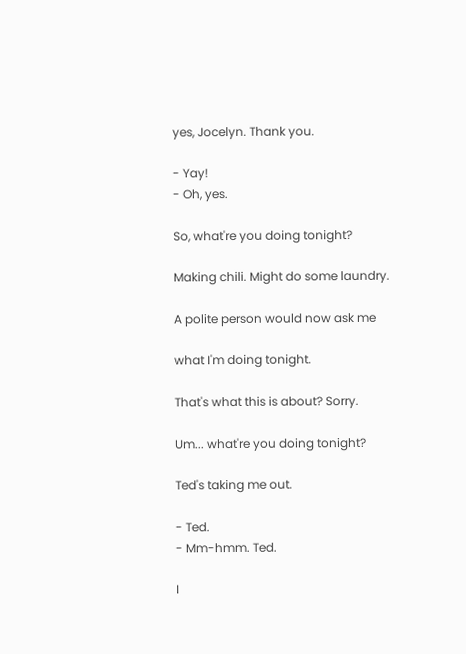yes, Jocelyn. Thank you.

- Yay!
- Oh, yes.

So, what're you doing tonight?

Making chili. Might do some laundry.

A polite person would now ask me

what I'm doing tonight.

That's what this is about? Sorry.

Um... what're you doing tonight?

Ted's taking me out.

- Ted.
- Mm-hmm. Ted.

I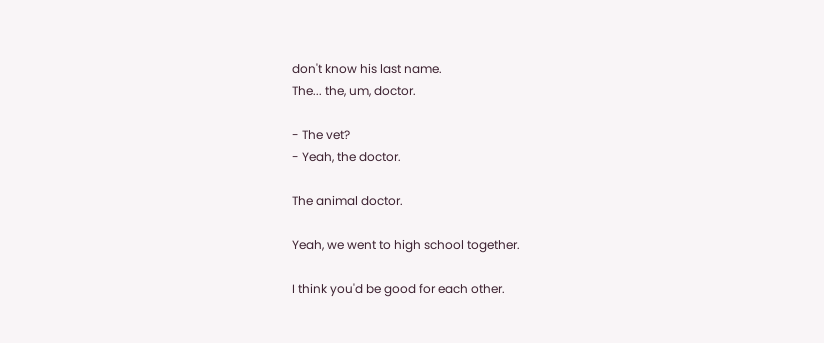don't know his last name.
The... the, um, doctor.

- The vet?
- Yeah, the doctor.

The animal doctor.

Yeah, we went to high school together.

I think you'd be good for each other.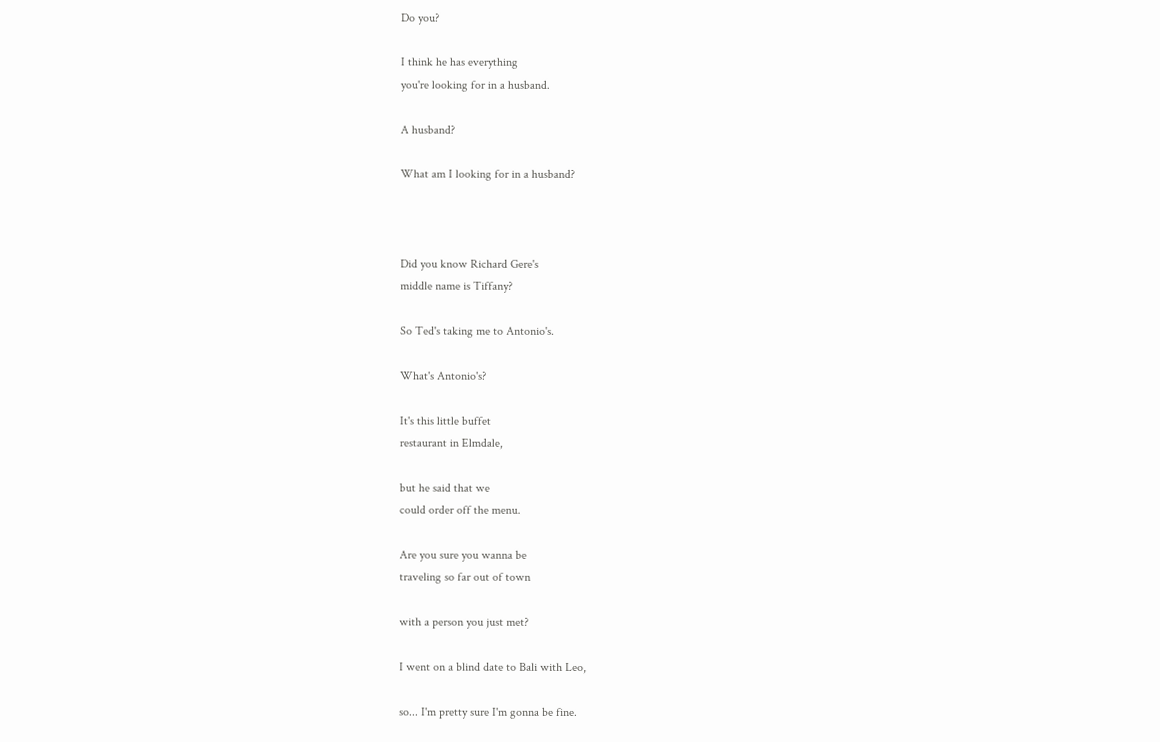Do you?

I think he has everything
you're looking for in a husband.

A husband?

What am I looking for in a husband?



Did you know Richard Gere's
middle name is Tiffany?

So Ted's taking me to Antonio's.

What's Antonio's?

It's this little buffet
restaurant in Elmdale,

but he said that we
could order off the menu.

Are you sure you wanna be
traveling so far out of town

with a person you just met?

I went on a blind date to Bali with Leo,

so... I'm pretty sure I'm gonna be fine.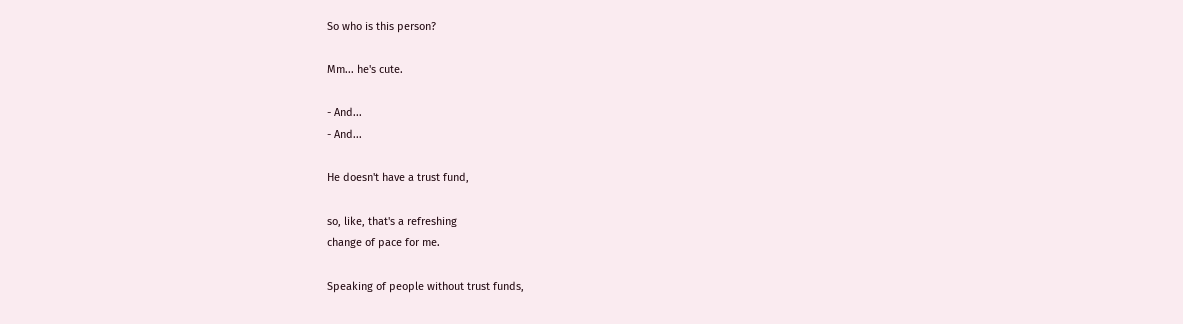So who is this person?

Mm... he's cute.

- And...
- And...

He doesn't have a trust fund,

so, like, that's a refreshing
change of pace for me.

Speaking of people without trust funds,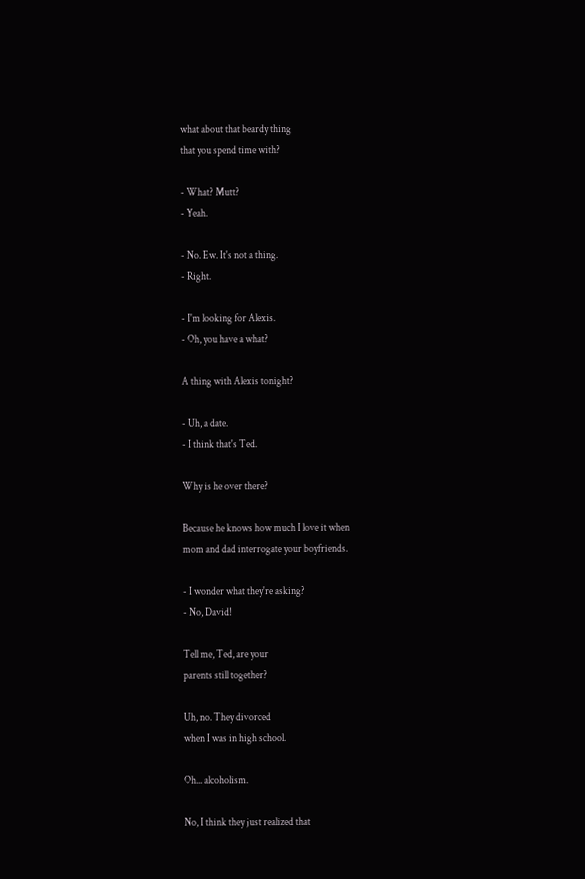what about that beardy thing
that you spend time with?

- What? Mutt?
- Yeah.

- No. Ew. It's not a thing.
- Right.

- I'm looking for Alexis.
- Oh, you have a what?

A thing with Alexis tonight?

- Uh, a date.
- I think that's Ted.

Why is he over there?

Because he knows how much I love it when
mom and dad interrogate your boyfriends.

- I wonder what they're asking?
- No, David!

Tell me, Ted, are your
parents still together?

Uh, no. They divorced
when I was in high school.

Oh... alcoholism.

No, I think they just realized that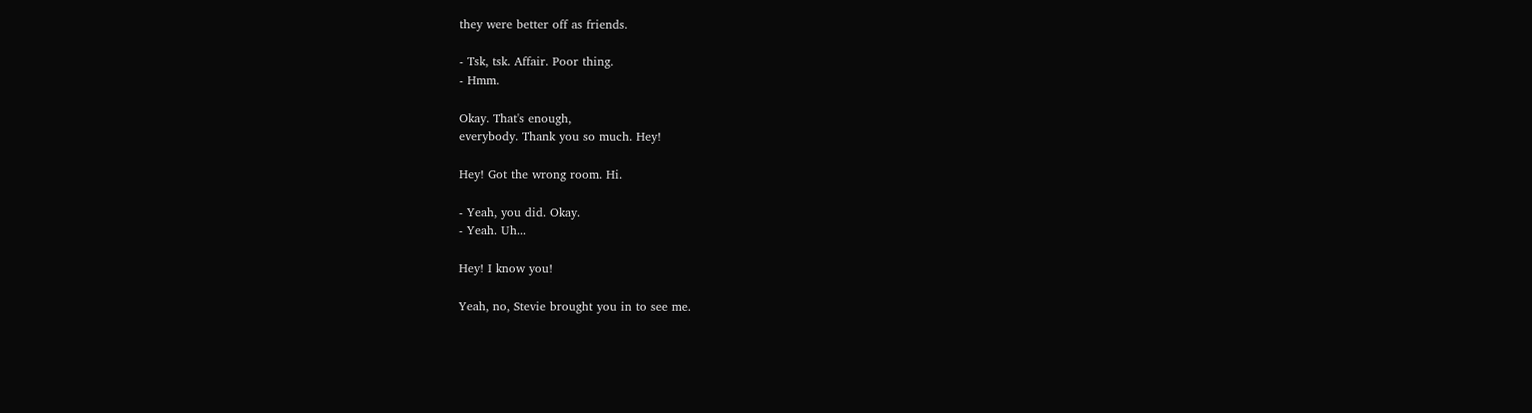they were better off as friends.

- Tsk, tsk. Affair. Poor thing.
- Hmm.

Okay. That's enough,
everybody. Thank you so much. Hey!

Hey! Got the wrong room. Hi.

- Yeah, you did. Okay.
- Yeah. Uh...

Hey! I know you!

Yeah, no, Stevie brought you in to see me.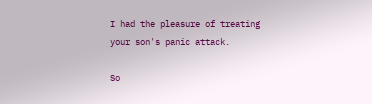I had the pleasure of treating
your son's panic attack.

So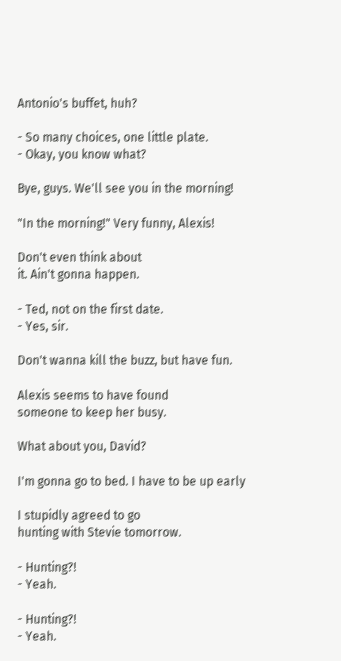Antonio's buffet, huh?

- So many choices, one little plate.
- Okay, you know what?

Bye, guys. We'll see you in the morning!

"In the morning!" Very funny, Alexis!

Don't even think about
it. Ain't gonna happen.

- Ted, not on the first date.
- Yes, sir.

Don't wanna kill the buzz, but have fun.

Alexis seems to have found
someone to keep her busy.

What about you, David?

I'm gonna go to bed. I have to be up early

I stupidly agreed to go
hunting with Stevie tomorrow.

- Hunting?!
- Yeah.

- Hunting?!
- Yeah.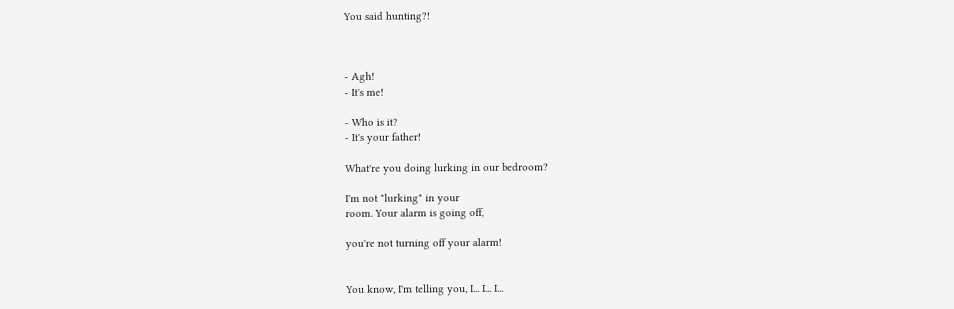You said hunting?!



- Agh!
- It's me!

- Who is it?
- It's your father!

What're you doing lurking in our bedroom?

I'm not "lurking" in your
room. Your alarm is going off,

you're not turning off your alarm!


You know, I'm telling you, I... I... I...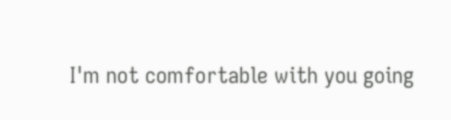I'm not comfortable with you going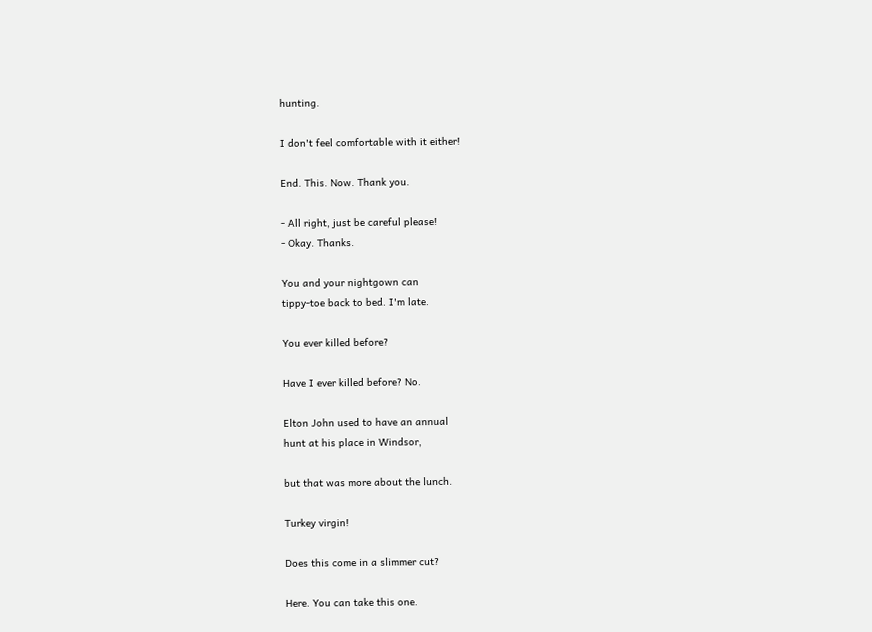hunting.

I don't feel comfortable with it either!

End. This. Now. Thank you.

- All right, just be careful please!
- Okay. Thanks.

You and your nightgown can
tippy-toe back to bed. I'm late.

You ever killed before?

Have I ever killed before? No.

Elton John used to have an annual
hunt at his place in Windsor,

but that was more about the lunch.

Turkey virgin!

Does this come in a slimmer cut?

Here. You can take this one.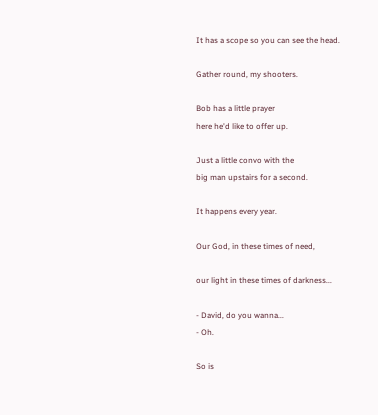It has a scope so you can see the head.

Gather round, my shooters.

Bob has a little prayer
here he'd like to offer up.

Just a little convo with the
big man upstairs for a second.

It happens every year.

Our God, in these times of need,

our light in these times of darkness...

- David, do you wanna...
- Oh.

So is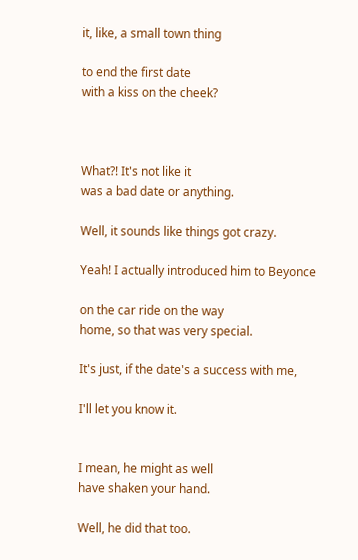it, like, a small town thing

to end the first date
with a kiss on the cheek?



What?! It's not like it
was a bad date or anything.

Well, it sounds like things got crazy.

Yeah! I actually introduced him to Beyonce

on the car ride on the way
home, so that was very special.

It's just, if the date's a success with me,

I'll let you know it.


I mean, he might as well
have shaken your hand.

Well, he did that too.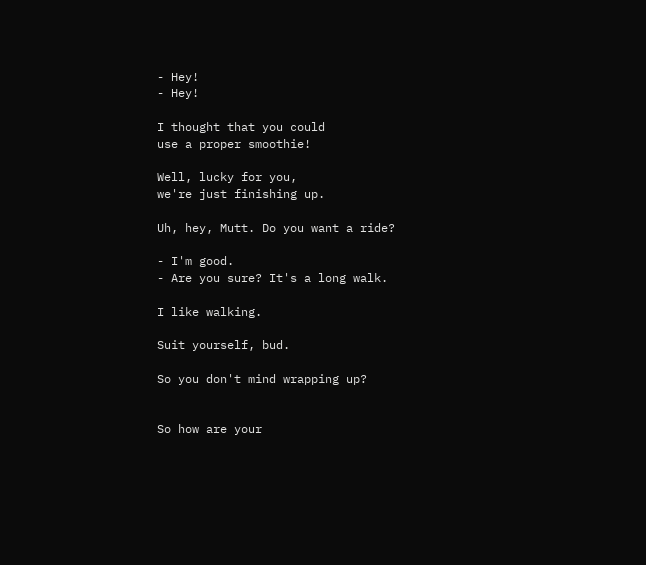- Hey!
- Hey!

I thought that you could
use a proper smoothie!

Well, lucky for you,
we're just finishing up.

Uh, hey, Mutt. Do you want a ride?

- I'm good.
- Are you sure? It's a long walk.

I like walking.

Suit yourself, bud.

So you don't mind wrapping up?


So how are your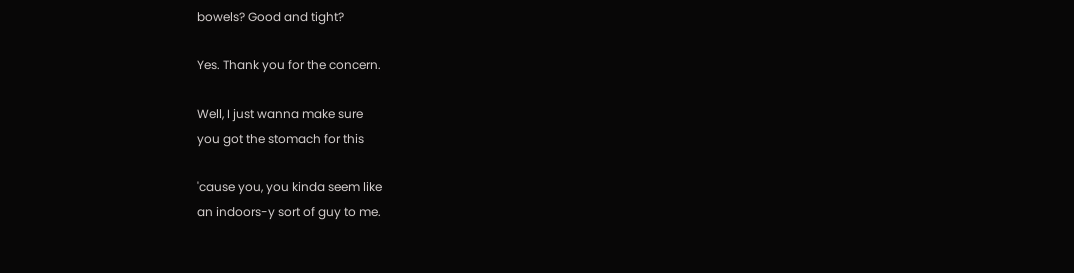bowels? Good and tight?

Yes. Thank you for the concern.

Well, I just wanna make sure
you got the stomach for this

'cause you, you kinda seem like
an indoors-y sort of guy to me.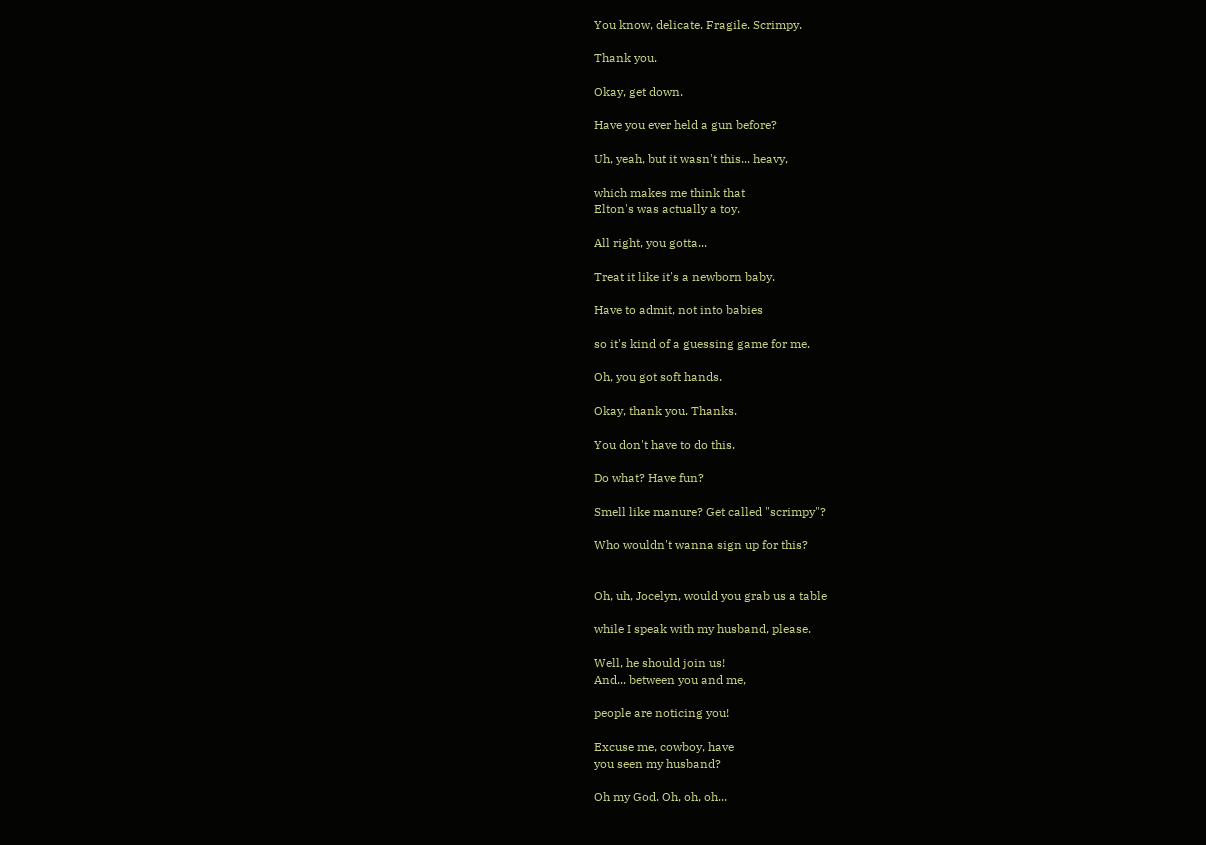You know, delicate. Fragile. Scrimpy.

Thank you.

Okay, get down.

Have you ever held a gun before?

Uh, yeah, but it wasn't this... heavy,

which makes me think that
Elton's was actually a toy.

All right, you gotta...

Treat it like it's a newborn baby.

Have to admit, not into babies

so it's kind of a guessing game for me.

Oh, you got soft hands.

Okay, thank you. Thanks.

You don't have to do this.

Do what? Have fun?

Smell like manure? Get called "scrimpy"?

Who wouldn't wanna sign up for this?


Oh, uh, Jocelyn, would you grab us a table

while I speak with my husband, please.

Well, he should join us!
And... between you and me,

people are noticing you!

Excuse me, cowboy, have
you seen my husband?

Oh my God. Oh, oh, oh...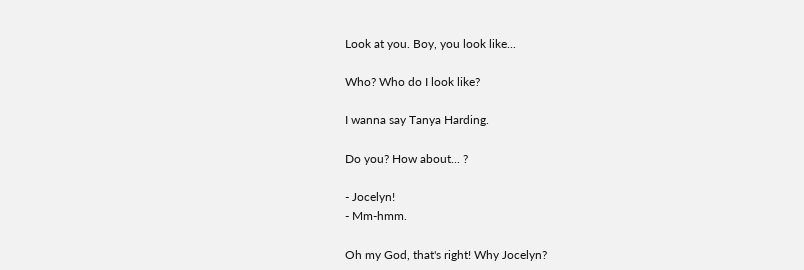Look at you. Boy, you look like...

Who? Who do I look like?

I wanna say Tanya Harding.

Do you? How about... ?

- Jocelyn!
- Mm-hmm.

Oh my God, that's right! Why Jocelyn?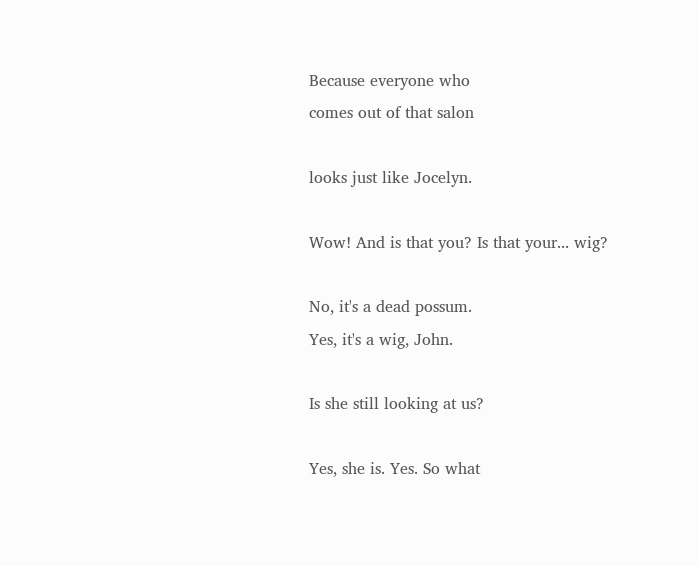Because everyone who
comes out of that salon

looks just like Jocelyn.

Wow! And is that you? Is that your... wig?

No, it's a dead possum.
Yes, it's a wig, John.

Is she still looking at us?

Yes, she is. Yes. So what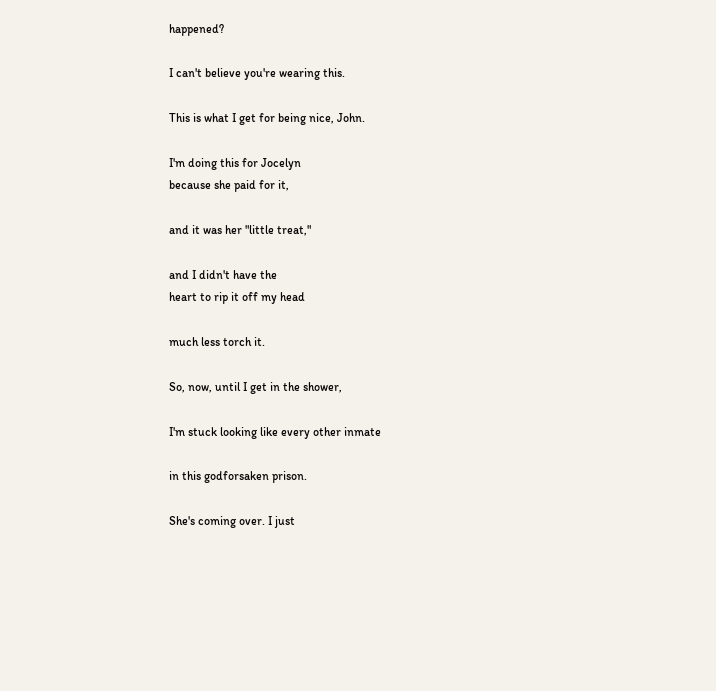happened?

I can't believe you're wearing this.

This is what I get for being nice, John.

I'm doing this for Jocelyn
because she paid for it,

and it was her "little treat,"

and I didn't have the
heart to rip it off my head

much less torch it.

So, now, until I get in the shower,

I'm stuck looking like every other inmate

in this godforsaken prison.

She's coming over. I just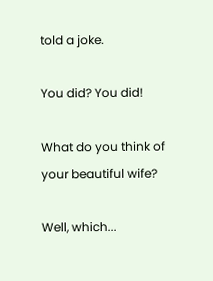told a joke.

You did? You did!

What do you think of your beautiful wife?

Well, which...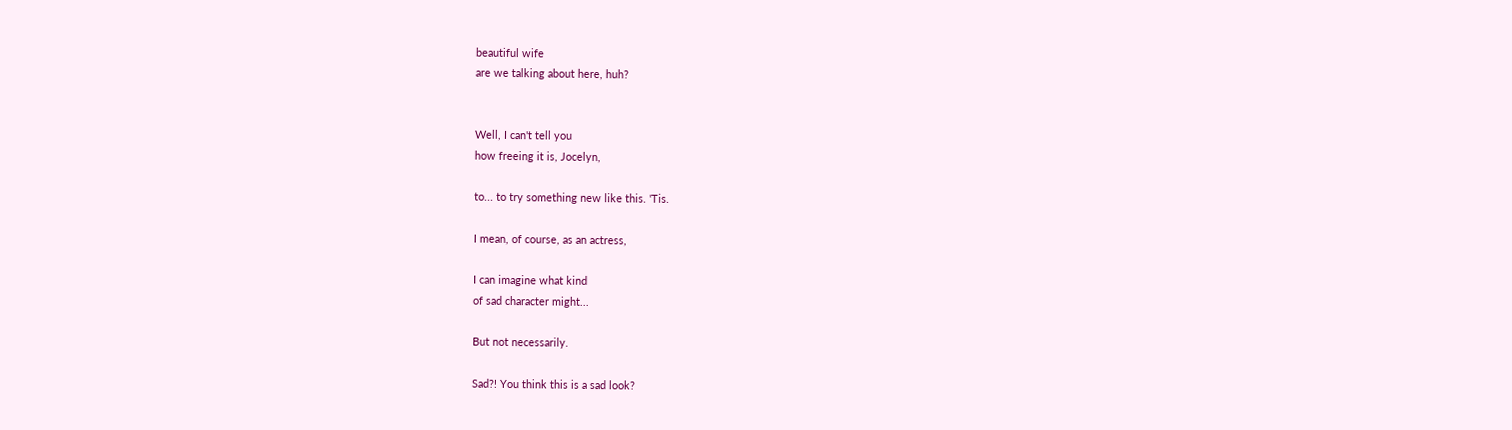beautiful wife
are we talking about here, huh?


Well, I can't tell you
how freeing it is, Jocelyn,

to... to try something new like this. 'Tis.

I mean, of course, as an actress,

I can imagine what kind
of sad character might...

But not necessarily.

Sad?! You think this is a sad look?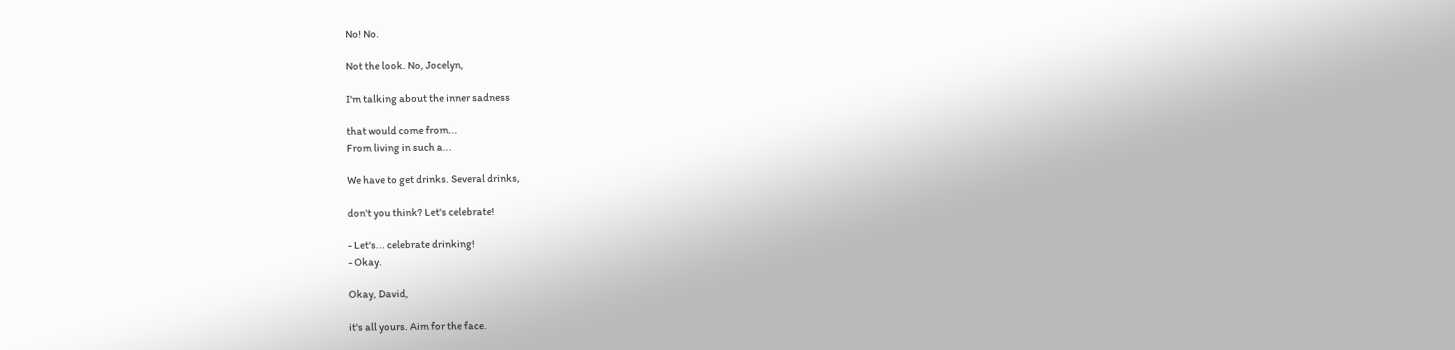No! No.

Not the look. No, Jocelyn,

I'm talking about the inner sadness

that would come from...
From living in such a...

We have to get drinks. Several drinks,

don't you think? Let's celebrate!

- Let's... celebrate drinking!
- Okay.

Okay, David,

it's all yours. Aim for the face.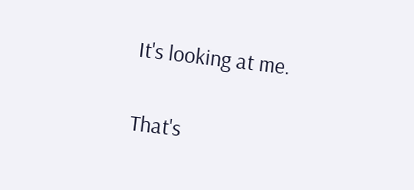It's looking at me.

That's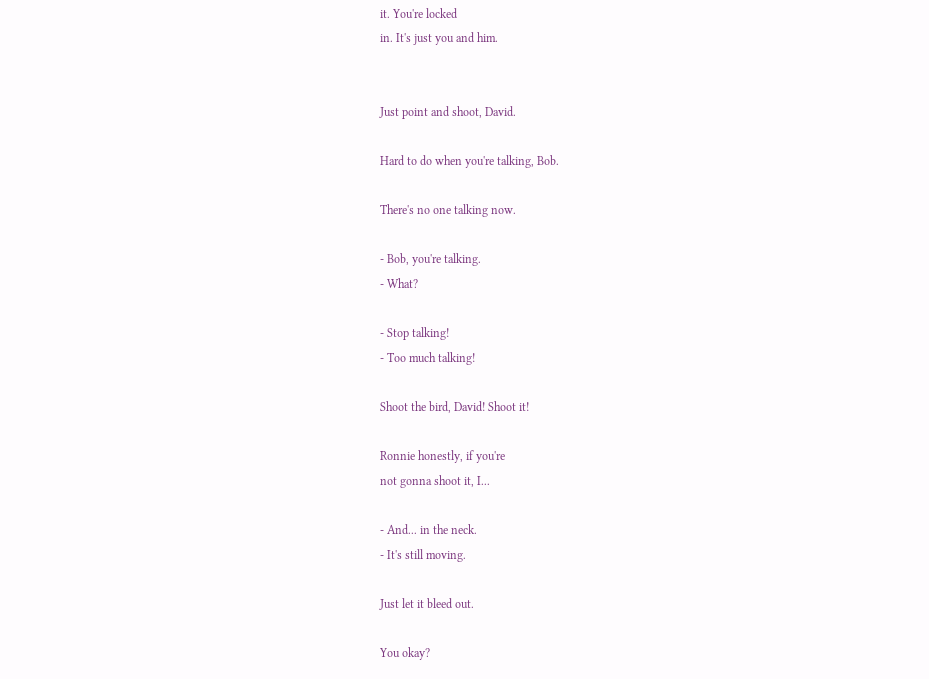it. You're locked
in. It's just you and him.


Just point and shoot, David.

Hard to do when you're talking, Bob.

There's no one talking now.

- Bob, you're talking.
- What?

- Stop talking!
- Too much talking!

Shoot the bird, David! Shoot it!

Ronnie honestly, if you're
not gonna shoot it, I...

- And... in the neck.
- It's still moving.

Just let it bleed out.

You okay?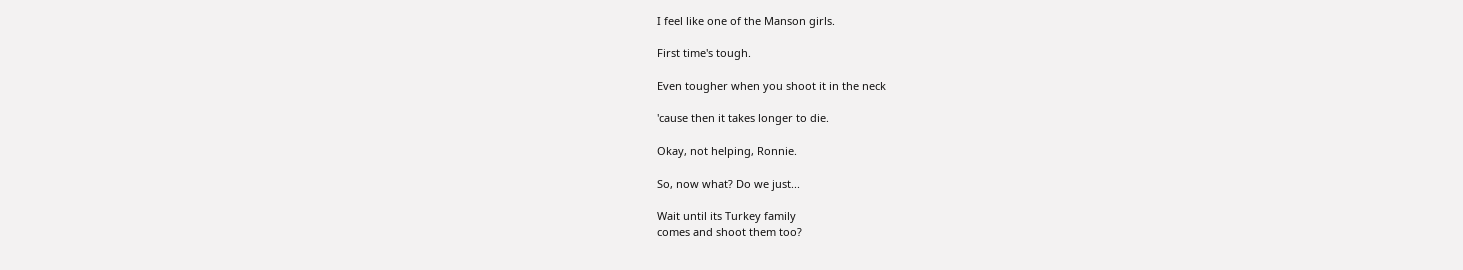I feel like one of the Manson girls.

First time's tough.

Even tougher when you shoot it in the neck

'cause then it takes longer to die.

Okay, not helping, Ronnie.

So, now what? Do we just...

Wait until its Turkey family
comes and shoot them too?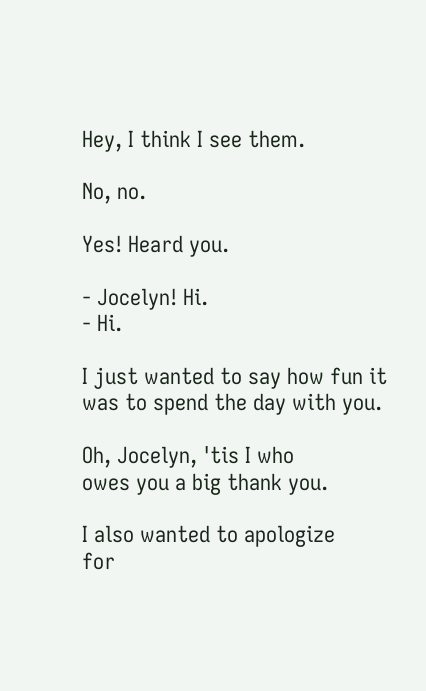Hey, I think I see them.

No, no.

Yes! Heard you.

- Jocelyn! Hi.
- Hi.

I just wanted to say how fun it
was to spend the day with you.

Oh, Jocelyn, 'tis I who
owes you a big thank you.

I also wanted to apologize
for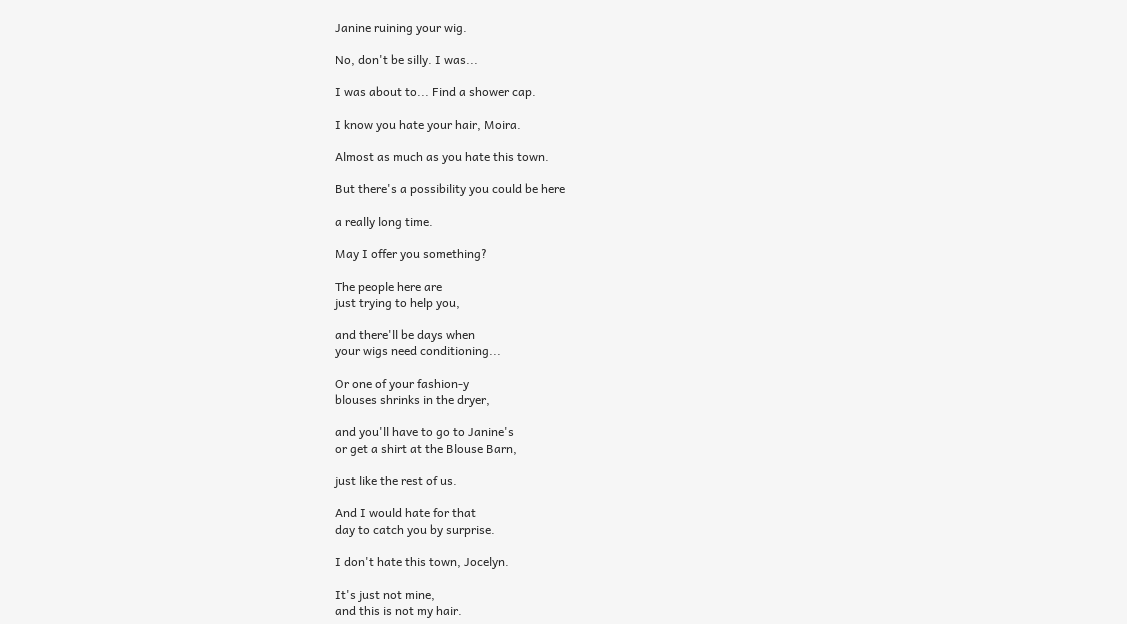Janine ruining your wig.

No, don't be silly. I was...

I was about to... Find a shower cap.

I know you hate your hair, Moira.

Almost as much as you hate this town.

But there's a possibility you could be here

a really long time.

May I offer you something?

The people here are
just trying to help you,

and there'll be days when
your wigs need conditioning...

Or one of your fashion-y
blouses shrinks in the dryer,

and you'll have to go to Janine's
or get a shirt at the Blouse Barn,

just like the rest of us.

And I would hate for that
day to catch you by surprise.

I don't hate this town, Jocelyn.

It's just not mine,
and this is not my hair.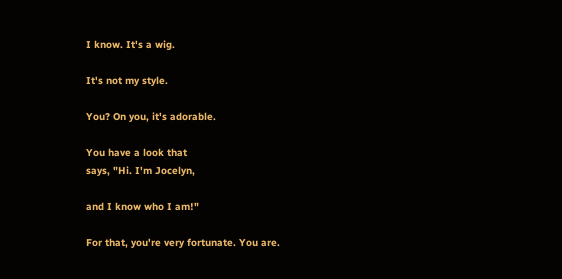I know. It's a wig.

It's not my style.

You? On you, it's adorable.

You have a look that
says, "Hi. I'm Jocelyn,

and I know who I am!"

For that, you're very fortunate. You are.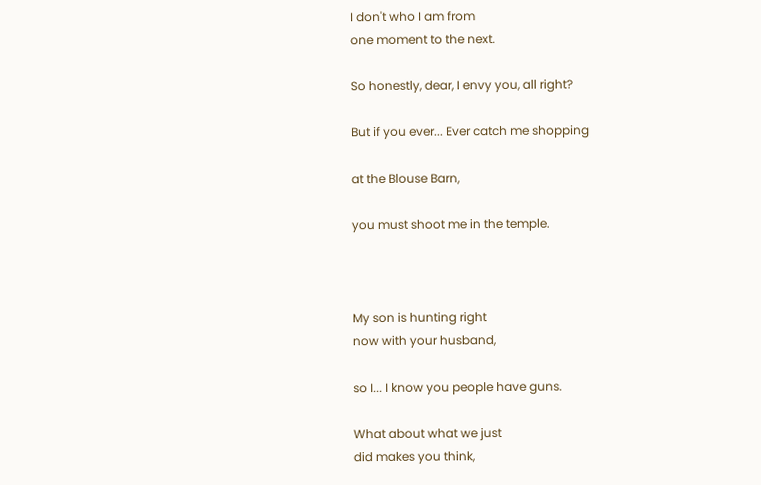I don't who I am from
one moment to the next.

So honestly, dear, I envy you, all right?

But if you ever... Ever catch me shopping

at the Blouse Barn,

you must shoot me in the temple.



My son is hunting right
now with your husband,

so I... I know you people have guns.

What about what we just
did makes you think,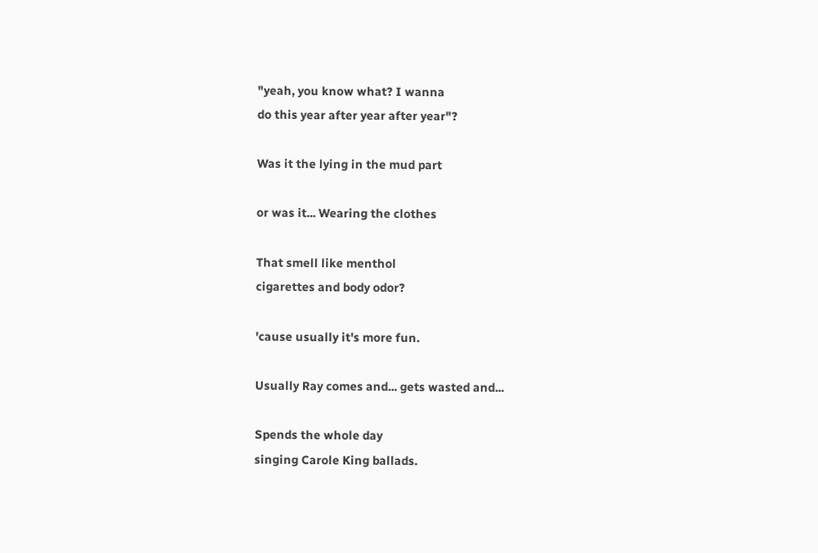"yeah, you know what? I wanna
do this year after year after year"?

Was it the lying in the mud part

or was it... Wearing the clothes

That smell like menthol
cigarettes and body odor?

'cause usually it's more fun.

Usually Ray comes and... gets wasted and...

Spends the whole day
singing Carole King ballads.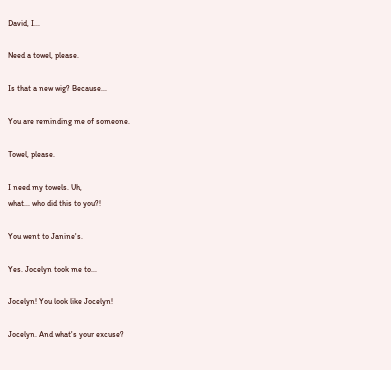David, I...

Need a towel, please.

Is that a new wig? Because...

You are reminding me of someone.

Towel, please.

I need my towels. Uh,
what... who did this to you?!

You went to Janine's.

Yes. Jocelyn took me to...

Jocelyn! You look like Jocelyn!

Jocelyn. And what's your excuse?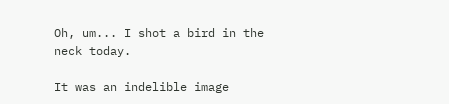Oh, um... I shot a bird in the neck today.

It was an indelible image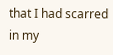that I had scarred in my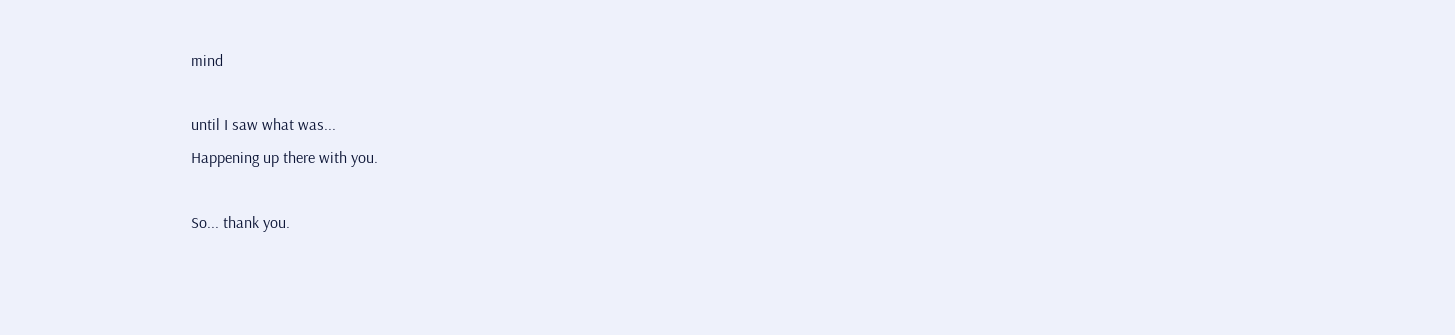mind

until I saw what was...
Happening up there with you.

So... thank you.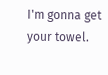I'm gonna get your towel.